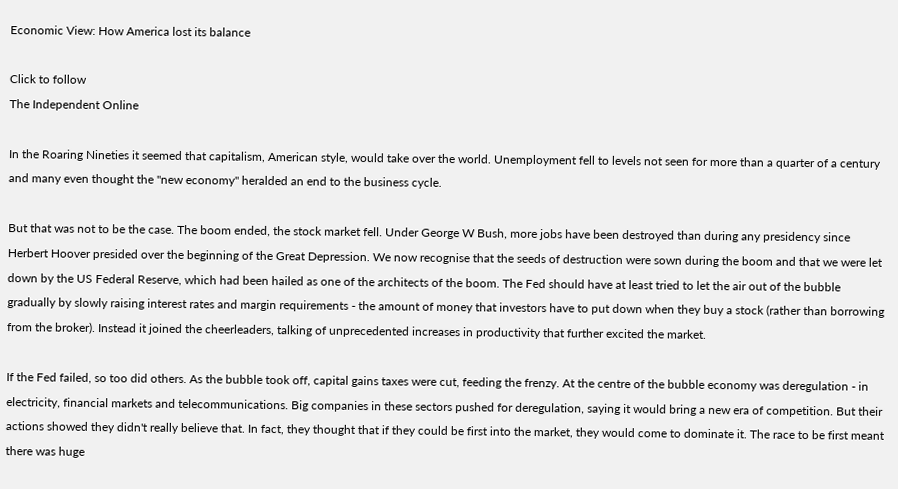Economic View: How America lost its balance

Click to follow
The Independent Online

In the Roaring Nineties it seemed that capitalism, American style, would take over the world. Unemployment fell to levels not seen for more than a quarter of a century and many even thought the "new economy" heralded an end to the business cycle.

But that was not to be the case. The boom ended, the stock market fell. Under George W Bush, more jobs have been destroyed than during any presidency since Herbert Hoover presided over the beginning of the Great Depression. We now recognise that the seeds of destruction were sown during the boom and that we were let down by the US Federal Reserve, which had been hailed as one of the architects of the boom. The Fed should have at least tried to let the air out of the bubble gradually by slowly raising interest rates and margin requirements - the amount of money that investors have to put down when they buy a stock (rather than borrowing from the broker). Instead it joined the cheerleaders, talking of unprecedented increases in productivity that further excited the market.

If the Fed failed, so too did others. As the bubble took off, capital gains taxes were cut, feeding the frenzy. At the centre of the bubble economy was deregulation - in electricity, financial markets and telecommunications. Big companies in these sectors pushed for deregulation, saying it would bring a new era of competition. But their actions showed they didn't really believe that. In fact, they thought that if they could be first into the market, they would come to dominate it. The race to be first meant there was huge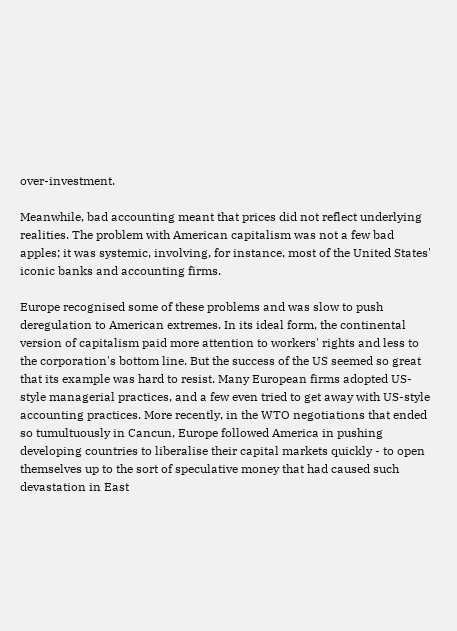over-investment.

Meanwhile, bad accounting meant that prices did not reflect underlying realities. The problem with American capitalism was not a few bad apples; it was systemic, involving, for instance, most of the United States' iconic banks and accounting firms.

Europe recognised some of these problems and was slow to push deregulation to American extremes. In its ideal form, the continental version of capitalism paid more attention to workers' rights and less to the corporation's bottom line. But the success of the US seemed so great that its example was hard to resist. Many European firms adopted US-style managerial practices, and a few even tried to get away with US-style accounting practices. More recently, in the WTO negotiations that ended so tumultuously in Cancun, Europe followed America in pushing developing countries to liberalise their capital markets quickly - to open themselves up to the sort of speculative money that had caused such devastation in East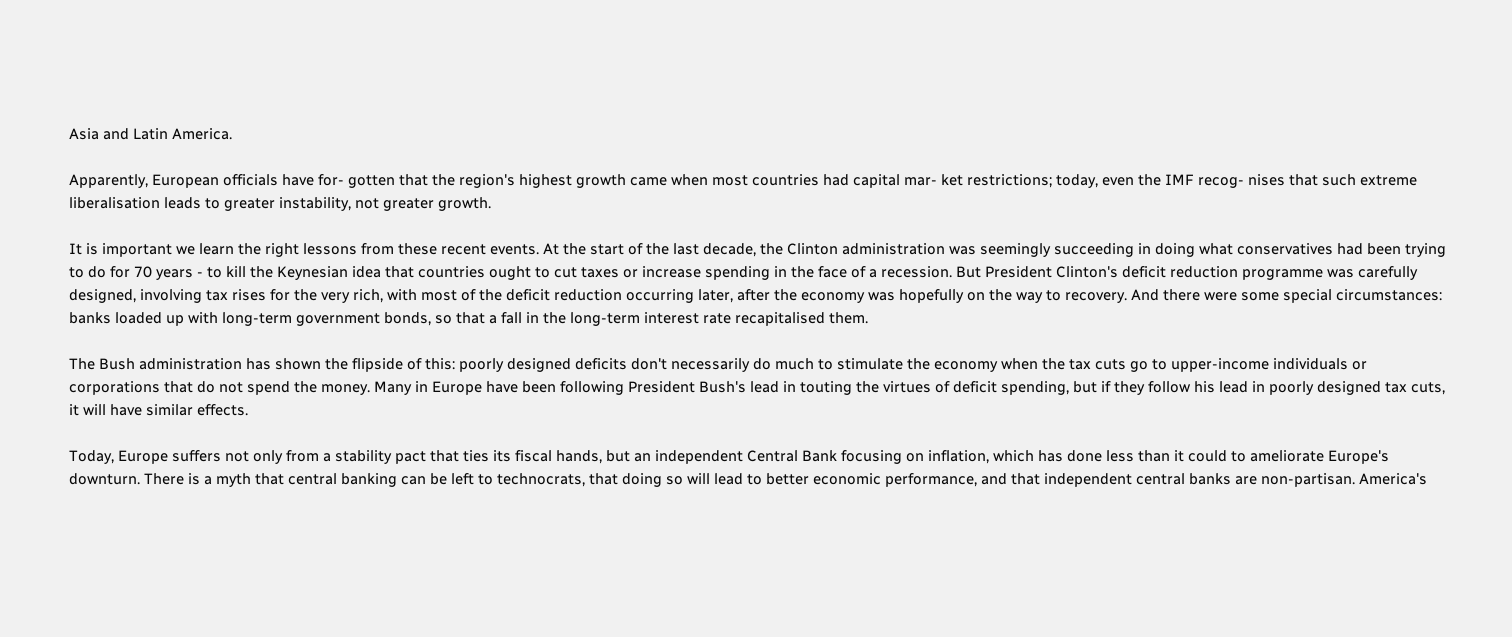Asia and Latin America.

Apparently, European officials have for- gotten that the region's highest growth came when most countries had capital mar- ket restrictions; today, even the IMF recog- nises that such extreme liberalisation leads to greater instability, not greater growth.

It is important we learn the right lessons from these recent events. At the start of the last decade, the Clinton administration was seemingly succeeding in doing what conservatives had been trying to do for 70 years - to kill the Keynesian idea that countries ought to cut taxes or increase spending in the face of a recession. But President Clinton's deficit reduction programme was carefully designed, involving tax rises for the very rich, with most of the deficit reduction occurring later, after the economy was hopefully on the way to recovery. And there were some special circumstances: banks loaded up with long-term government bonds, so that a fall in the long-term interest rate recapitalised them.

The Bush administration has shown the flipside of this: poorly designed deficits don't necessarily do much to stimulate the economy when the tax cuts go to upper-income individuals or corporations that do not spend the money. Many in Europe have been following President Bush's lead in touting the virtues of deficit spending, but if they follow his lead in poorly designed tax cuts, it will have similar effects.

Today, Europe suffers not only from a stability pact that ties its fiscal hands, but an independent Central Bank focusing on inflation, which has done less than it could to ameliorate Europe's downturn. There is a myth that central banking can be left to technocrats, that doing so will lead to better economic performance, and that independent central banks are non-partisan. America's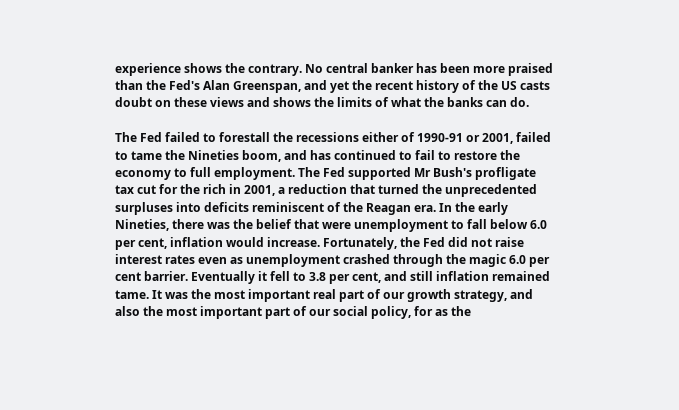experience shows the contrary. No central banker has been more praised than the Fed's Alan Greenspan, and yet the recent history of the US casts doubt on these views and shows the limits of what the banks can do.

The Fed failed to forestall the recessions either of 1990-91 or 2001, failed to tame the Nineties boom, and has continued to fail to restore the economy to full employment. The Fed supported Mr Bush's profligate tax cut for the rich in 2001, a reduction that turned the unprecedented surpluses into deficits reminiscent of the Reagan era. In the early Nineties, there was the belief that were unemployment to fall below 6.0 per cent, inflation would increase. Fortunately, the Fed did not raise interest rates even as unemployment crashed through the magic 6.0 per cent barrier. Eventually it fell to 3.8 per cent, and still inflation remained tame. It was the most important real part of our growth strategy, and also the most important part of our social policy, for as the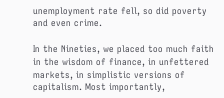unemployment rate fell, so did poverty and even crime.

In the Nineties, we placed too much faith in the wisdom of finance, in unfettered markets, in simplistic versions of capitalism. Most importantly,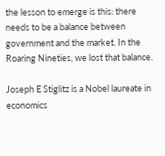the lesson to emerge is this: there needs to be a balance between government and the market. In the Roaring Nineties, we lost that balance.

Joseph E Stiglitz is a Nobel laureate in economics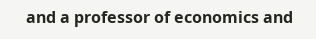and a professor of economics and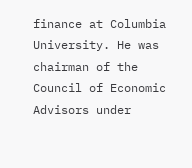finance at Columbia University. He was chairman of the Council of Economic Advisors under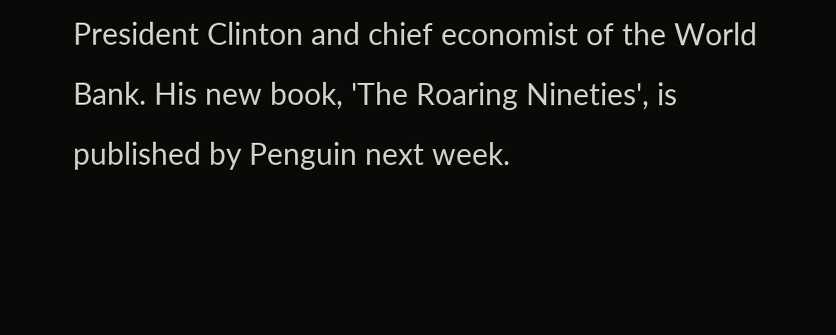President Clinton and chief economist of the World Bank. His new book, 'The Roaring Nineties', is published by Penguin next week.